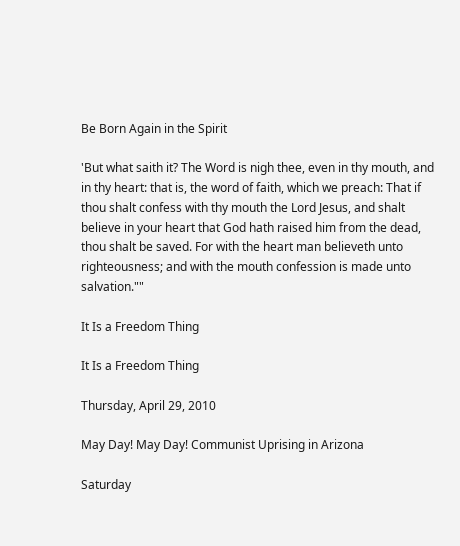Be Born Again in the Spirit

'But what saith it? The Word is nigh thee, even in thy mouth, and in thy heart: that is, the word of faith, which we preach: That if thou shalt confess with thy mouth the Lord Jesus, and shalt believe in your heart that God hath raised him from the dead, thou shalt be saved. For with the heart man believeth unto righteousness; and with the mouth confession is made unto salvation.""

It Is a Freedom Thing

It Is a Freedom Thing

Thursday, April 29, 2010

May Day! May Day! Communist Uprising in Arizona

Saturday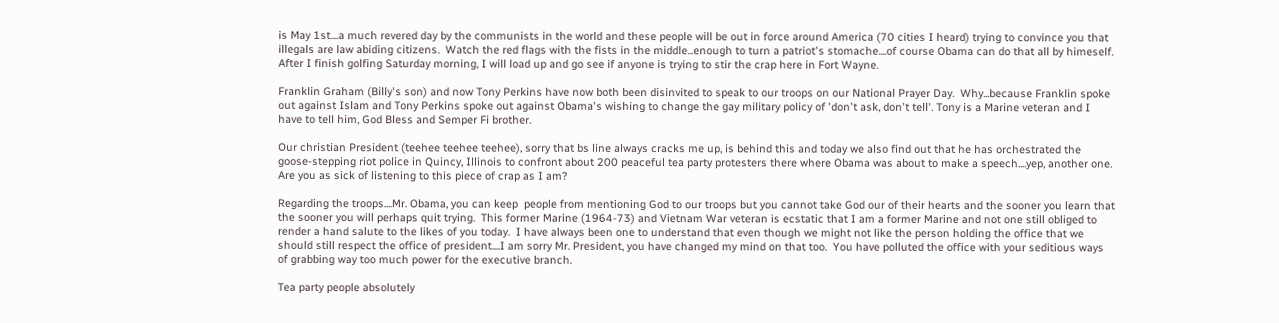is May 1st....a much revered day by the communists in the world and these people will be out in force around America (70 cities I heard) trying to convince you that illegals are law abiding citizens.  Watch the red flags with the fists in the middle...enough to turn a patriot's stomache....of course Obama can do that all by himeself.  After I finish golfing Saturday morning, I will load up and go see if anyone is trying to stir the crap here in Fort Wayne.

Franklin Graham (Billy's son) and now Tony Perkins have now both been disinvited to speak to our troops on our National Prayer Day.  Why...because Franklin spoke out against Islam and Tony Perkins spoke out against Obama's wishing to change the gay military policy of 'don't ask, don't tell'. Tony is a Marine veteran and I have to tell him, God Bless and Semper Fi brother.

Our christian President (teehee teehee teehee), sorry that bs line always cracks me up, is behind this and today we also find out that he has orchestrated the goose-stepping riot police in Quincy, Illinois to confront about 200 peaceful tea party protesters there where Obama was about to make a speech....yep, another one.  Are you as sick of listening to this piece of crap as I am?

Regarding the troops....Mr. Obama, you can keep  people from mentioning God to our troops but you cannot take God our of their hearts and the sooner you learn that the sooner you will perhaps quit trying.  This former Marine (1964-73) and Vietnam War veteran is ecstatic that I am a former Marine and not one still obliged to render a hand salute to the likes of you today.  I have always been one to understand that even though we might not like the person holding the office that we should still respect the office of president....I am sorry Mr. President, you have changed my mind on that too.  You have polluted the office with your seditious ways of grabbing way too much power for the executive branch.

Tea party people absolutely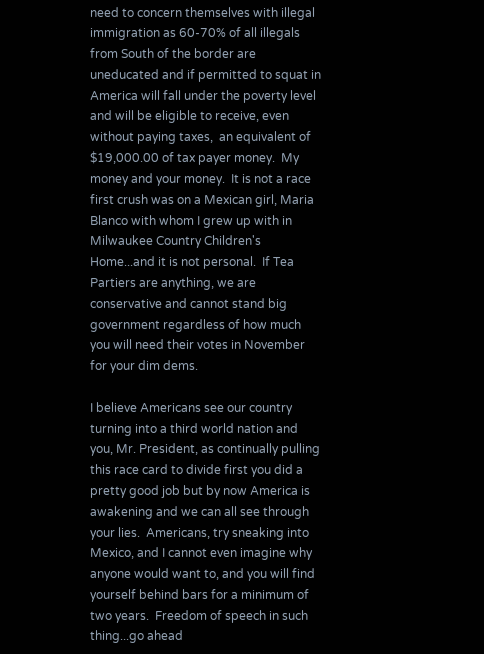need to concern themselves with illegal immigration as 60-70% of all illegals from South of the border are uneducated and if permitted to squat in America will fall under the poverty level and will be eligible to receive, even without paying taxes,  an equivalent of $19,000.00 of tax payer money.  My money and your money.  It is not a race first crush was on a Mexican girl, Maria Blanco with whom I grew up with in Milwaukee Country Children's Home...and it is not personal.  If Tea Partiers are anything, we are conservative and cannot stand big government regardless of how much you will need their votes in November for your dim dems.

I believe Americans see our country turning into a third world nation and you, Mr. President, as continually pulling this race card to divide first you did a pretty good job but by now America is awakening and we can all see through your lies.  Americans, try sneaking into Mexico, and I cannot even imagine why anyone would want to, and you will find yourself behind bars for a minimum of two years.  Freedom of speech in such thing...go ahead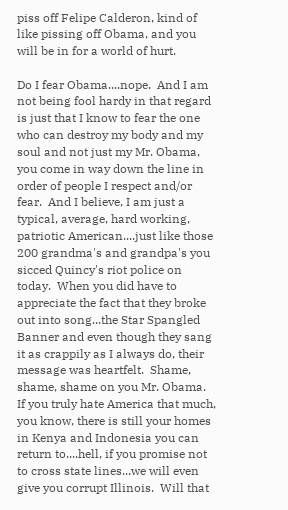piss off Felipe Calderon, kind of like pissing off Obama, and you will be in for a world of hurt.

Do I fear Obama....nope.  And I am not being fool hardy in that regard is just that I know to fear the one who can destroy my body and my soul and not just my Mr. Obama, you come in way down the line in order of people I respect and/or fear.  And I believe, I am just a typical, average, hard working, patriotic American....just like those 200 grandma's and grandpa's you sicced Quincy's riot police on today.  When you did have to appreciate the fact that they broke out into song...the Star Spangled Banner and even though they sang it as crappily as I always do, their message was heartfelt.  Shame, shame, shame on you Mr. Obama.  If you truly hate America that much, you know, there is still your homes in Kenya and Indonesia you can return to....hell, if you promise not to cross state lines...we will even give you corrupt Illinois.  Will that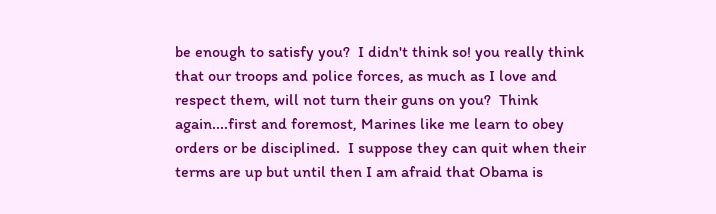be enough to satisfy you?  I didn't think so! you really think that our troops and police forces, as much as I love and respect them, will not turn their guns on you?  Think again....first and foremost, Marines like me learn to obey orders or be disciplined.  I suppose they can quit when their terms are up but until then I am afraid that Obama is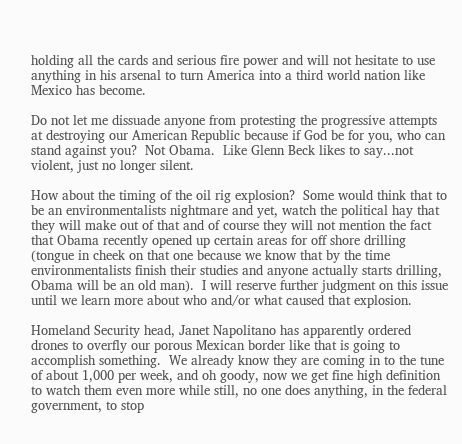holding all the cards and serious fire power and will not hesitate to use anything in his arsenal to turn America into a third world nation like Mexico has become.

Do not let me dissuade anyone from protesting the progressive attempts at destroying our American Republic because if God be for you, who can stand against you?  Not Obama.  Like Glenn Beck likes to say...not violent, just no longer silent.

How about the timing of the oil rig explosion?  Some would think that to be an environmentalists nightmare and yet, watch the political hay that they will make out of that and of course they will not mention the fact that Obama recently opened up certain areas for off shore drilling (tongue in cheek on that one because we know that by the time environmentalists finish their studies and anyone actually starts drilling, Obama will be an old man).  I will reserve further judgment on this issue until we learn more about who and/or what caused that explosion.

Homeland Security head, Janet Napolitano has apparently ordered drones to overfly our porous Mexican border like that is going to accomplish something.  We already know they are coming in to the tune of about 1,000 per week, and oh goody, now we get fine high definition to watch them even more while still, no one does anything, in the federal government, to stop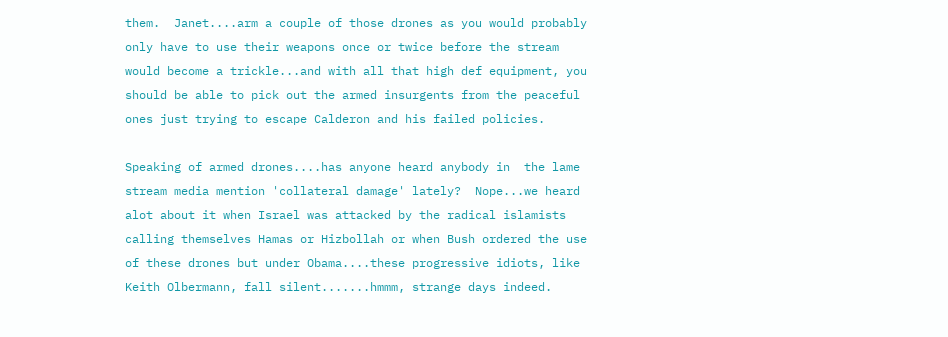them.  Janet....arm a couple of those drones as you would probably only have to use their weapons once or twice before the stream would become a trickle...and with all that high def equipment, you should be able to pick out the armed insurgents from the peaceful ones just trying to escape Calderon and his failed policies.

Speaking of armed drones....has anyone heard anybody in  the lame stream media mention 'collateral damage' lately?  Nope...we heard alot about it when Israel was attacked by the radical islamists calling themselves Hamas or Hizbollah or when Bush ordered the use of these drones but under Obama....these progressive idiots, like Keith Olbermann, fall silent.......hmmm, strange days indeed.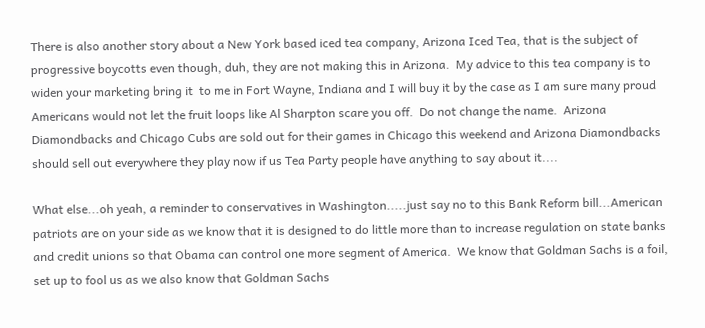There is also another story about a New York based iced tea company, Arizona Iced Tea, that is the subject of progressive boycotts even though, duh, they are not making this in Arizona.  My advice to this tea company is to widen your marketing bring it  to me in Fort Wayne, Indiana and I will buy it by the case as I am sure many proud Americans would not let the fruit loops like Al Sharpton scare you off.  Do not change the name.  Arizona Diamondbacks and Chicago Cubs are sold out for their games in Chicago this weekend and Arizona Diamondbacks should sell out everywhere they play now if us Tea Party people have anything to say about it....

What else...oh yeah, a reminder to conservatives in Washington.....just say no to this Bank Reform bill...American patriots are on your side as we know that it is designed to do little more than to increase regulation on state banks and credit unions so that Obama can control one more segment of America.  We know that Goldman Sachs is a foil, set up to fool us as we also know that Goldman Sachs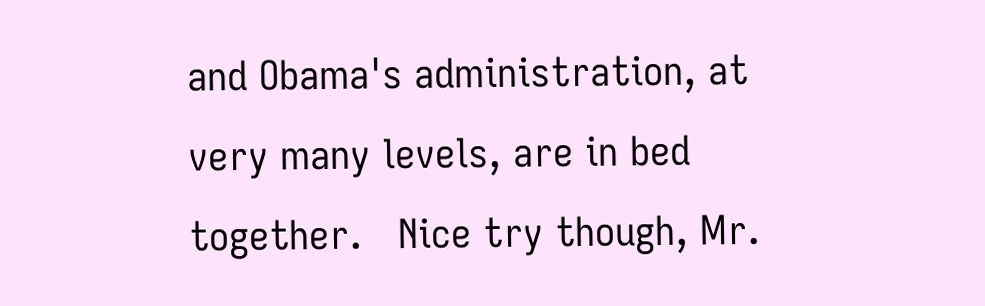and Obama's administration, at very many levels, are in bed together.   Nice try though, Mr.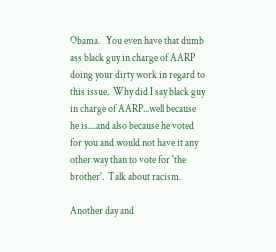Obama.   You even have that dumb ass black guy in charge of AARP doing your dirty work in regard to this issue.  Why did I say black guy in charge of AARP...well because he is....and also because he voted for you and would not have it any other way than to vote for 'the brother'.  Talk about racism.

Another day and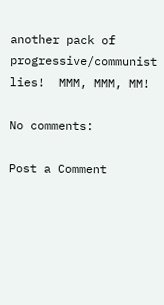another pack of progressive/communist lies!  MMM, MMM, MM!

No comments:

Post a Comment